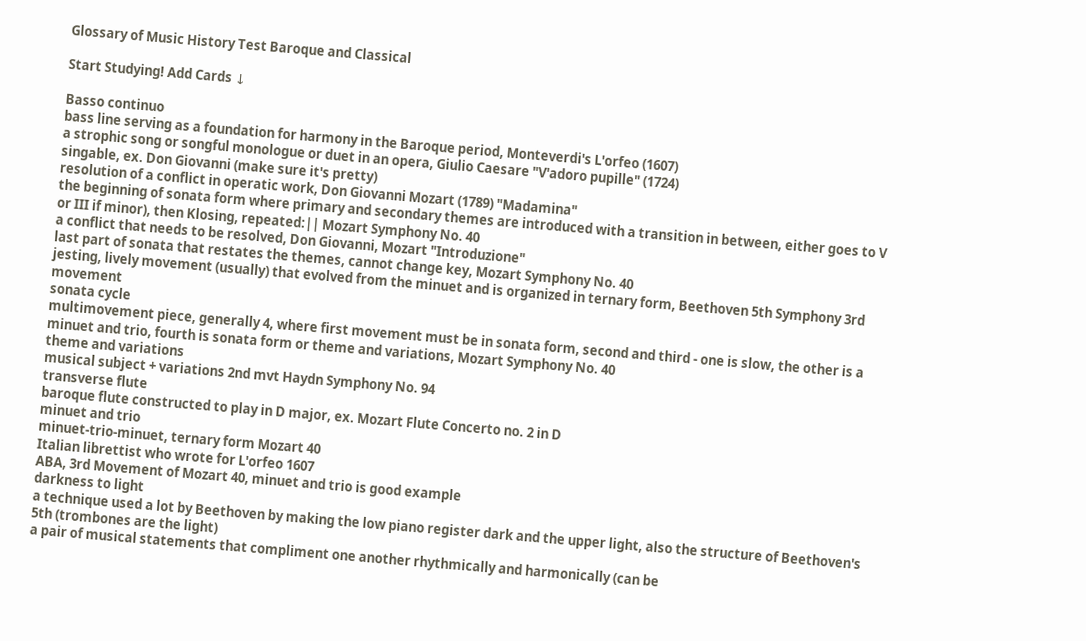Glossary of Music History Test Baroque and Classical

Start Studying! Add Cards ↓

Basso continuo
bass line serving as a foundation for harmony in the Baroque period, Monteverdi's L'orfeo (1607)
a strophic song or songful monologue or duet in an opera, Giulio Caesare "V'adoro pupille" (1724)
singable, ex. Don Giovanni (make sure it's pretty)
resolution of a conflict in operatic work, Don Giovanni Mozart (1789) "Madamina"
the beginning of sonata form where primary and secondary themes are introduced with a transition in between, either goes to V or III if minor), then Klosing, repeated:|| Mozart Symphony No. 40
a conflict that needs to be resolved, Don Giovanni, Mozart "Introduzione"
last part of sonata that restates the themes, cannot change key, Mozart Symphony No. 40
jesting, lively movement (usually) that evolved from the minuet and is organized in ternary form, Beethoven 5th Symphony 3rd movement
sonata cycle
multimovement piece, generally 4, where first movement must be in sonata form, second and third - one is slow, the other is a minuet and trio, fourth is sonata form or theme and variations, Mozart Symphony No. 40
theme and variations
musical subject + variations 2nd mvt Haydn Symphony No. 94
transverse flute
baroque flute constructed to play in D major, ex. Mozart Flute Concerto no. 2 in D
minuet and trio
minuet-trio-minuet, ternary form Mozart 40
Italian librettist who wrote for L'orfeo 1607
ABA, 3rd Movement of Mozart 40, minuet and trio is good example
darkness to light
a technique used a lot by Beethoven by making the low piano register dark and the upper light, also the structure of Beethoven's 5th (trombones are the light)
a pair of musical statements that compliment one another rhythmically and harmonically (can be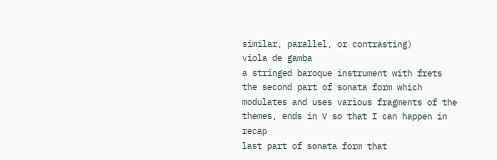similar, parallel, or contrasting)
viola de gamba
a stringed baroque instrument with frets
the second part of sonata form which modulates and uses various fragments of the themes, ends in V so that I can happen in recap
last part of sonata form that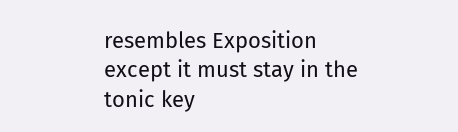resembles Exposition except it must stay in the tonic key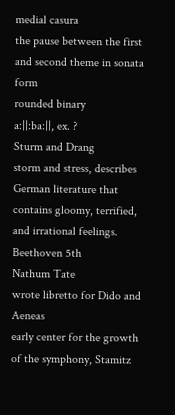medial casura
the pause between the first and second theme in sonata form
rounded binary
a:||:ba:||, ex. ?
Sturm and Drang
storm and stress, describes German literature that contains gloomy, terrified, and irrational feelings. Beethoven 5th
Nathum Tate
wrote libretto for Dido and Aeneas
early center for the growth of the symphony, Stamitz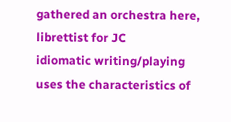gathered an orchestra here,
librettist for JC
idiomatic writing/playing
uses the characteristics of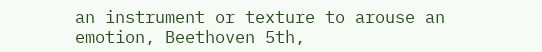an instrument or texture to arouse an emotion, Beethoven 5th,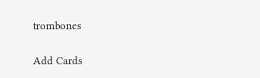trombones

Add Cards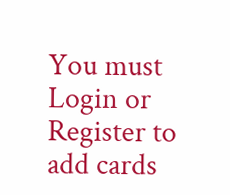You must Login or Register to add cards